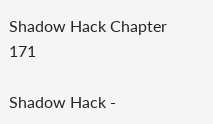Shadow Hack Chapter 171

Shadow Hack -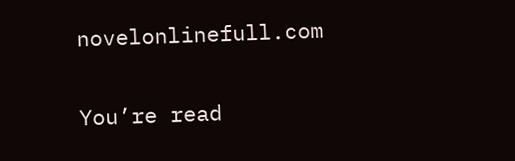novelonlinefull.com

You’re read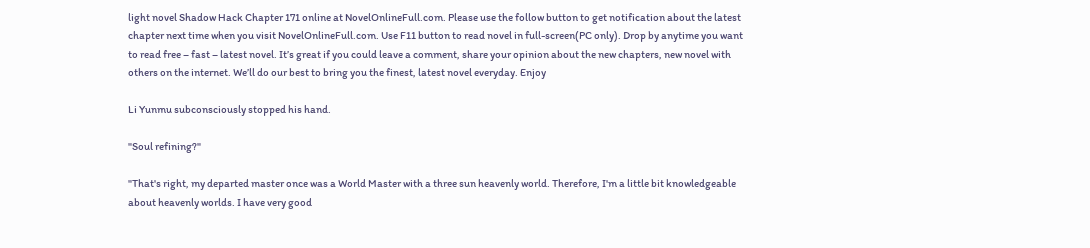light novel Shadow Hack Chapter 171 online at NovelOnlineFull.com. Please use the follow button to get notification about the latest chapter next time when you visit NovelOnlineFull.com. Use F11 button to read novel in full-screen(PC only). Drop by anytime you want to read free – fast – latest novel. It’s great if you could leave a comment, share your opinion about the new chapters, new novel with others on the internet. We’ll do our best to bring you the finest, latest novel everyday. Enjoy

Li Yunmu subconsciously stopped his hand.

"Soul refining?"

"That's right, my departed master once was a World Master with a three sun heavenly world. Therefore, I'm a little bit knowledgeable about heavenly worlds. I have very good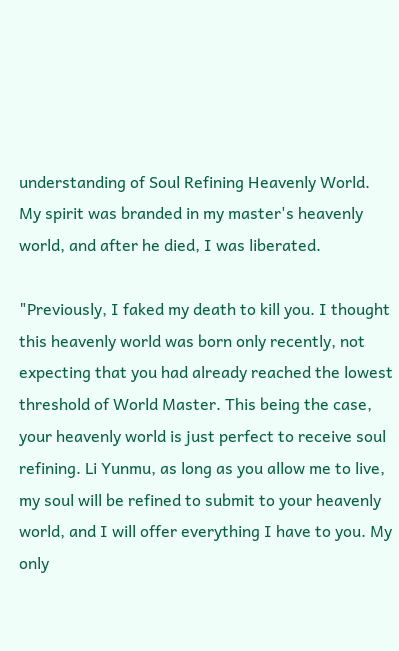understanding of Soul Refining Heavenly World. My spirit was branded in my master's heavenly world, and after he died, I was liberated.

"Previously, I faked my death to kill you. I thought this heavenly world was born only recently, not expecting that you had already reached the lowest threshold of World Master. This being the case, your heavenly world is just perfect to receive soul refining. Li Yunmu, as long as you allow me to live, my soul will be refined to submit to your heavenly world, and I will offer everything I have to you. My only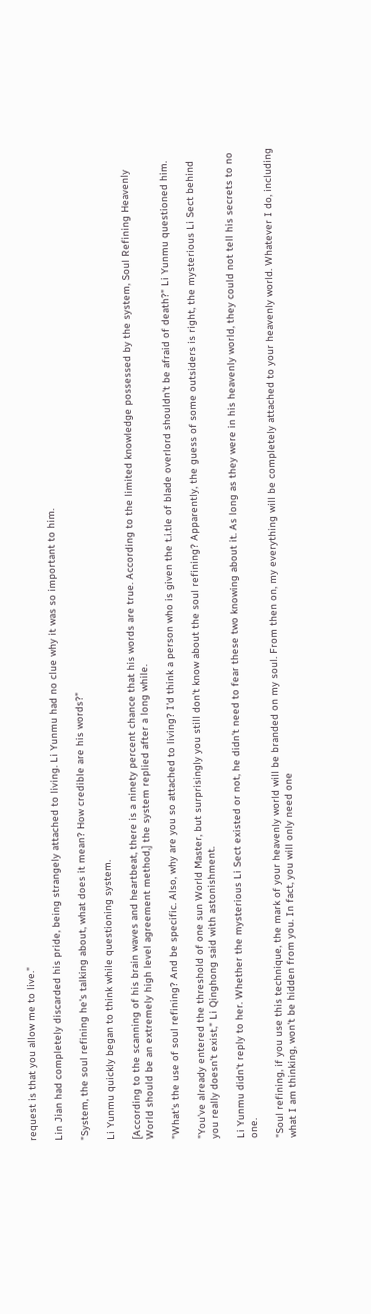request is that you allow me to live."

Lin Jian had completely discarded his pride, being strangely attached to living. Li Yunmu had no clue why it was so important to him.

"System, the soul refining he's talking about, what does it mean? How credible are his words?"

Li Yunmu quickly began to think while questioning system.

[According to the scanning of his brain waves and heartbeat, there is a ninety percent chance that his words are true. According to the limited knowledge possessed by the system, Soul Refining Heavenly World should be an extremely high level agreement method,] the system replied after a long while.

"What's the use of soul refining? And be specific. Also, why are you so attached to living? I'd think a person who is given the t.i.tle of blade overlord shouldn't be afraid of death?" Li Yunmu questioned him.

"You've already entered the threshold of one sun World Master, but surprisingly you still don't know about the soul refining? Apparently, the guess of some outsiders is right, the mysterious Li Sect behind you really doesn't exist," Li Qinghong said with astonishment.

Li Yunmu didn't reply to her. Whether the mysterious Li Sect existed or not, he didn't need to fear these two knowing about it. As long as they were in his heavenly world, they could not tell his secrets to no one.

"Soul refining, if you use this technique, the mark of your heavenly world will be branded on my soul. From then on, my everything will be completely attached to your heavenly world. Whatever I do, including what I am thinking, won't be hidden from you. In fact, you will only need one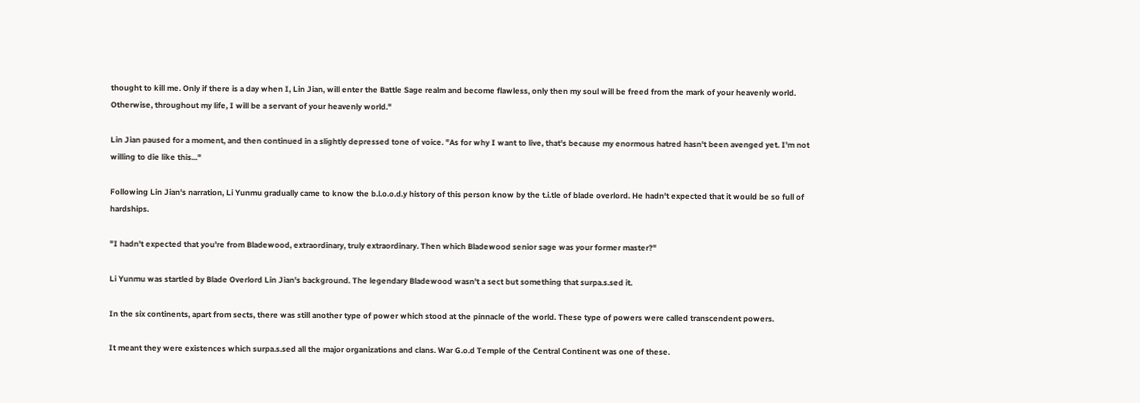thought to kill me. Only if there is a day when I, Lin Jian, will enter the Battle Sage realm and become flawless, only then my soul will be freed from the mark of your heavenly world. Otherwise, throughout my life, I will be a servant of your heavenly world."

Lin Jian paused for a moment, and then continued in a slightly depressed tone of voice. "As for why I want to live, that's because my enormous hatred hasn't been avenged yet. I'm not willing to die like this..."

Following Lin Jian's narration, Li Yunmu gradually came to know the b.l.o.o.d.y history of this person know by the t.i.tle of blade overlord. He hadn't expected that it would be so full of hardships.

"I hadn't expected that you're from Bladewood, extraordinary, truly extraordinary. Then which Bladewood senior sage was your former master?"

Li Yunmu was startled by Blade Overlord Lin Jian's background. The legendary Bladewood wasn't a sect but something that surpa.s.sed it.

In the six continents, apart from sects, there was still another type of power which stood at the pinnacle of the world. These type of powers were called transcendent powers.

It meant they were existences which surpa.s.sed all the major organizations and clans. War G.o.d Temple of the Central Continent was one of these.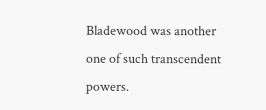Bladewood was another one of such transcendent powers.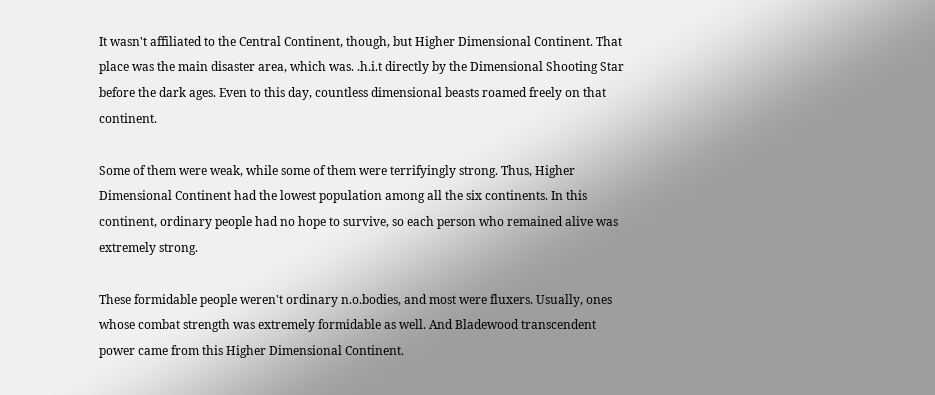It wasn't affiliated to the Central Continent, though, but Higher Dimensional Continent. That place was the main disaster area, which was. .h.i.t directly by the Dimensional Shooting Star before the dark ages. Even to this day, countless dimensional beasts roamed freely on that continent.

Some of them were weak, while some of them were terrifyingly strong. Thus, Higher Dimensional Continent had the lowest population among all the six continents. In this continent, ordinary people had no hope to survive, so each person who remained alive was extremely strong.

These formidable people weren't ordinary n.o.bodies, and most were fluxers. Usually, ones whose combat strength was extremely formidable as well. And Bladewood transcendent power came from this Higher Dimensional Continent.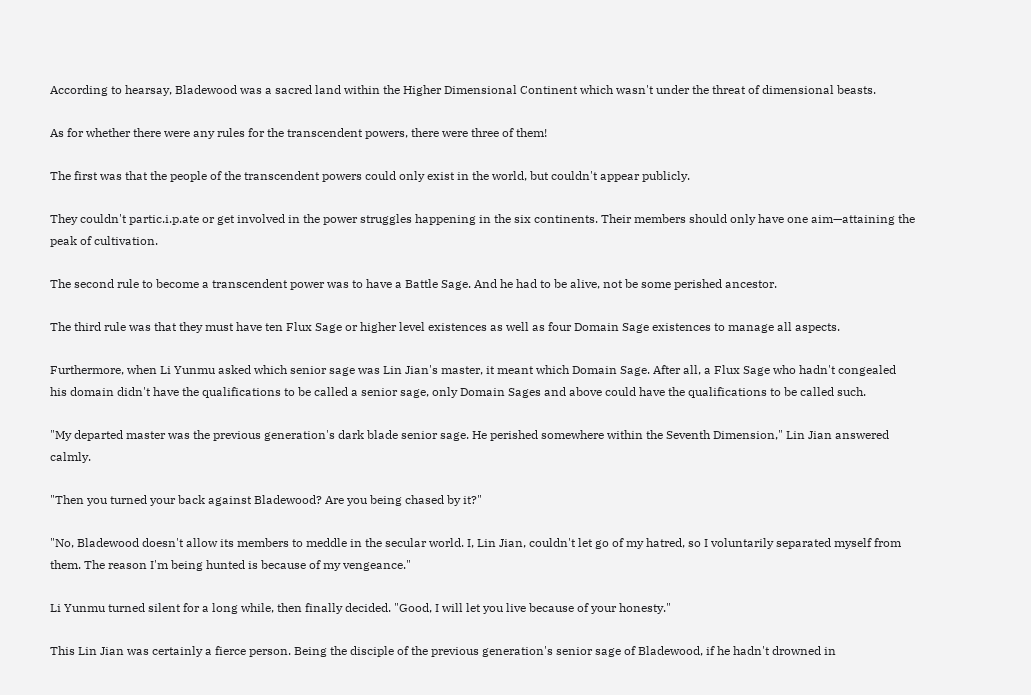According to hearsay, Bladewood was a sacred land within the Higher Dimensional Continent which wasn't under the threat of dimensional beasts.

As for whether there were any rules for the transcendent powers, there were three of them!

The first was that the people of the transcendent powers could only exist in the world, but couldn't appear publicly.

They couldn't partic.i.p.ate or get involved in the power struggles happening in the six continents. Their members should only have one aim—attaining the peak of cultivation.

The second rule to become a transcendent power was to have a Battle Sage. And he had to be alive, not be some perished ancestor.

The third rule was that they must have ten Flux Sage or higher level existences as well as four Domain Sage existences to manage all aspects.

Furthermore, when Li Yunmu asked which senior sage was Lin Jian's master, it meant which Domain Sage. After all, a Flux Sage who hadn't congealed his domain didn't have the qualifications to be called a senior sage, only Domain Sages and above could have the qualifications to be called such.

"My departed master was the previous generation's dark blade senior sage. He perished somewhere within the Seventh Dimension," Lin Jian answered calmly.

"Then you turned your back against Bladewood? Are you being chased by it?"

"No, Bladewood doesn't allow its members to meddle in the secular world. I, Lin Jian, couldn't let go of my hatred, so I voluntarily separated myself from them. The reason I'm being hunted is because of my vengeance."

Li Yunmu turned silent for a long while, then finally decided. "Good, I will let you live because of your honesty."

This Lin Jian was certainly a fierce person. Being the disciple of the previous generation's senior sage of Bladewood, if he hadn't drowned in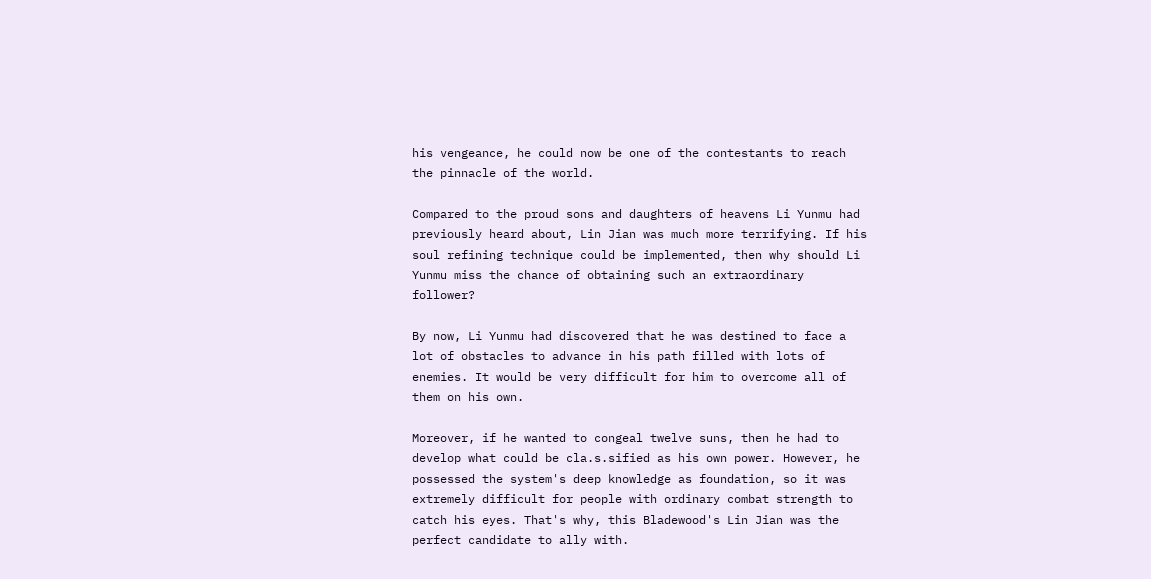his vengeance, he could now be one of the contestants to reach the pinnacle of the world.

Compared to the proud sons and daughters of heavens Li Yunmu had previously heard about, Lin Jian was much more terrifying. If his soul refining technique could be implemented, then why should Li Yunmu miss the chance of obtaining such an extraordinary follower?

By now, Li Yunmu had discovered that he was destined to face a lot of obstacles to advance in his path filled with lots of enemies. It would be very difficult for him to overcome all of them on his own.

Moreover, if he wanted to congeal twelve suns, then he had to develop what could be cla.s.sified as his own power. However, he possessed the system's deep knowledge as foundation, so it was extremely difficult for people with ordinary combat strength to catch his eyes. That's why, this Bladewood's Lin Jian was the perfect candidate to ally with.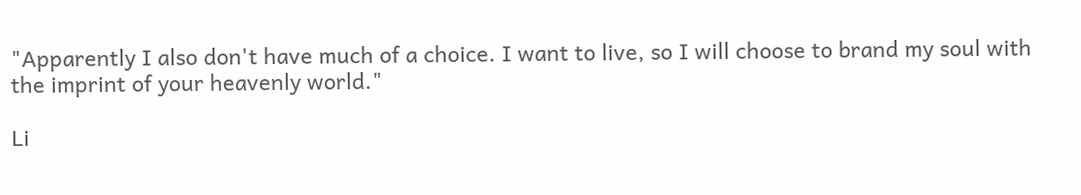"Apparently I also don't have much of a choice. I want to live, so I will choose to brand my soul with the imprint of your heavenly world."

Li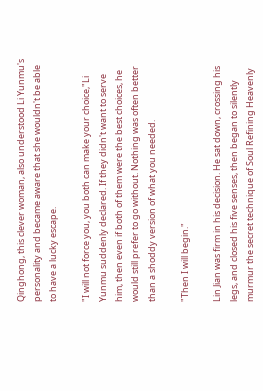Qinghong, this clever woman, also understood Li Yunmu's personality and became aware that she wouldn't be able to have a lucky escape.

"I will not force you, you both can make your choice,"Li Yunmu suddenly declared. If they didn't want to serve him, then even if both of them were the best choices, he would still prefer to go without. Nothing was often better than a shoddy version of what you needed.

"Then I will begin."

Lin Jian was firm in his decision. He sat down, crossing his legs, and closed his five senses, then began to silently murmur the secret technique of Soul Refining Heavenly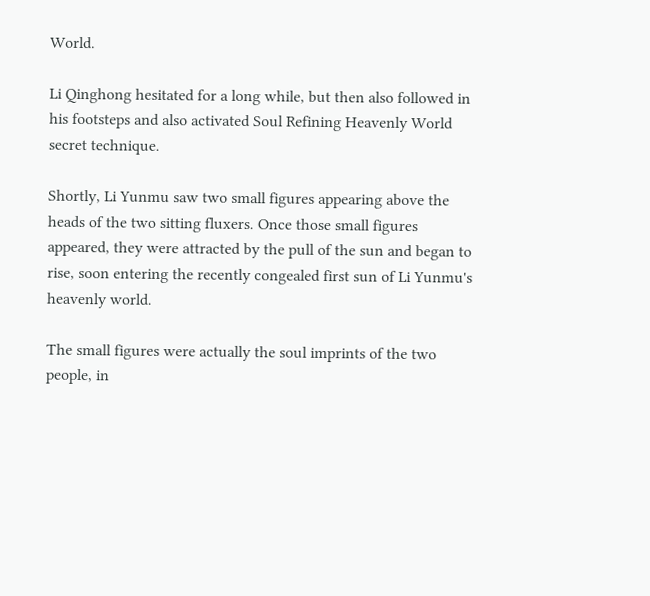World.

Li Qinghong hesitated for a long while, but then also followed in his footsteps and also activated Soul Refining Heavenly World secret technique.

Shortly, Li Yunmu saw two small figures appearing above the heads of the two sitting fluxers. Once those small figures appeared, they were attracted by the pull of the sun and began to rise, soon entering the recently congealed first sun of Li Yunmu's heavenly world.

The small figures were actually the soul imprints of the two people, in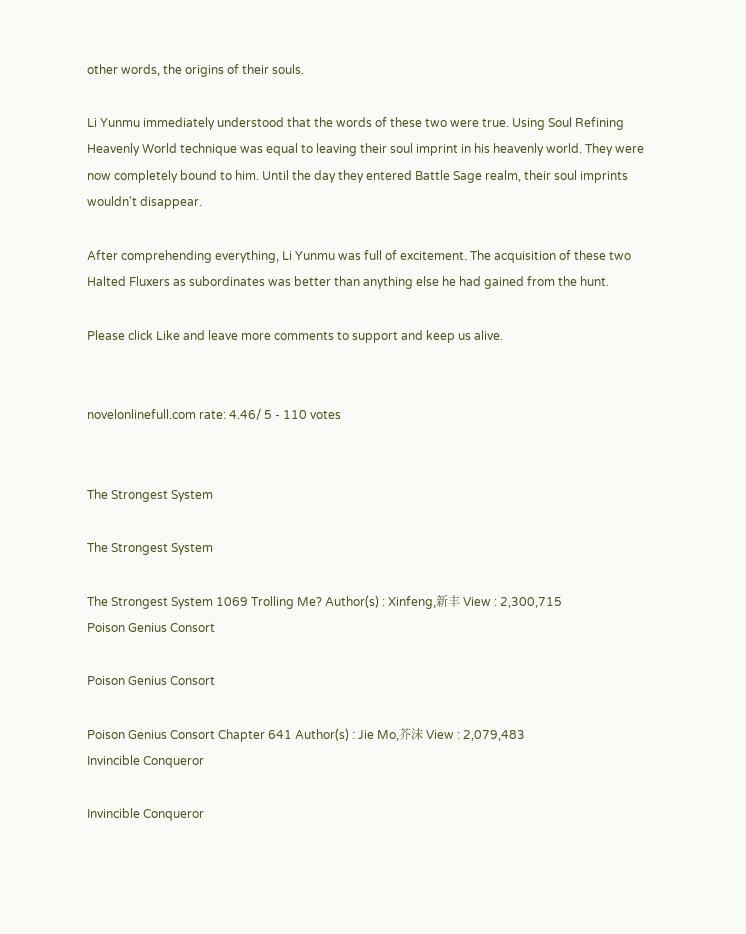other words, the origins of their souls.

Li Yunmu immediately understood that the words of these two were true. Using Soul Refining Heavenly World technique was equal to leaving their soul imprint in his heavenly world. They were now completely bound to him. Until the day they entered Battle Sage realm, their soul imprints wouldn't disappear.

After comprehending everything, Li Yunmu was full of excitement. The acquisition of these two Halted Fluxers as subordinates was better than anything else he had gained from the hunt.

Please click Like and leave more comments to support and keep us alive.


novelonlinefull.com rate: 4.46/ 5 - 110 votes


The Strongest System

The Strongest System

The Strongest System 1069 Trolling Me? Author(s) : Xinfeng,新丰 View : 2,300,715
Poison Genius Consort

Poison Genius Consort

Poison Genius Consort Chapter 641 Author(s) : Jie Mo,芥沫 View : 2,079,483
Invincible Conqueror

Invincible Conqueror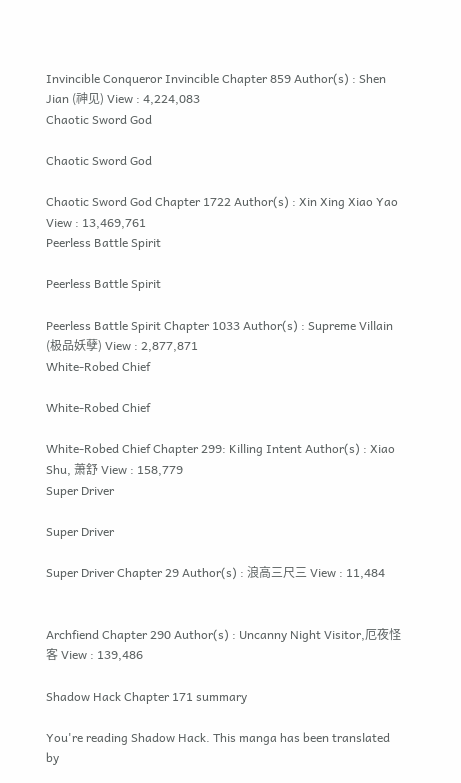Invincible Conqueror Invincible Chapter 859 Author(s) : Shen Jian (神见) View : 4,224,083
Chaotic Sword God

Chaotic Sword God

Chaotic Sword God Chapter 1722 Author(s) : Xin Xing Xiao Yao View : 13,469,761
Peerless Battle Spirit

Peerless Battle Spirit

Peerless Battle Spirit Chapter 1033 Author(s) : Supreme Villain (极品妖孽) View : 2,877,871
White-Robed Chief

White-Robed Chief

White-Robed Chief Chapter 299: Killing Intent Author(s) : Xiao Shu, 萧舒 View : 158,779
Super Driver

Super Driver

Super Driver Chapter 29 Author(s) : 浪高三尺三 View : 11,484


Archfiend Chapter 290 Author(s) : Uncanny Night Visitor,厄夜怪客 View : 139,486

Shadow Hack Chapter 171 summary

You're reading Shadow Hack. This manga has been translated by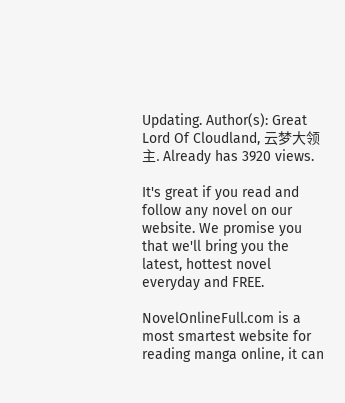Updating. Author(s): Great Lord Of Cloudland, 云梦大领主. Already has 3920 views.

It's great if you read and follow any novel on our website. We promise you that we'll bring you the latest, hottest novel everyday and FREE.

NovelOnlineFull.com is a most smartest website for reading manga online, it can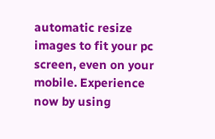automatic resize images to fit your pc screen, even on your mobile. Experience now by using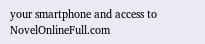your smartphone and access to NovelOnlineFull.com